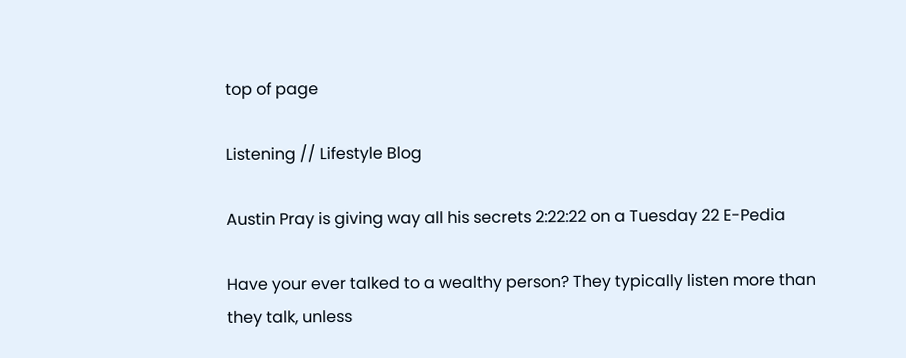top of page

Listening // Lifestyle Blog

Austin Pray is giving way all his secrets 2:22:22 on a Tuesday 22 E-Pedia

Have your ever talked to a wealthy person? They typically listen more than they talk, unless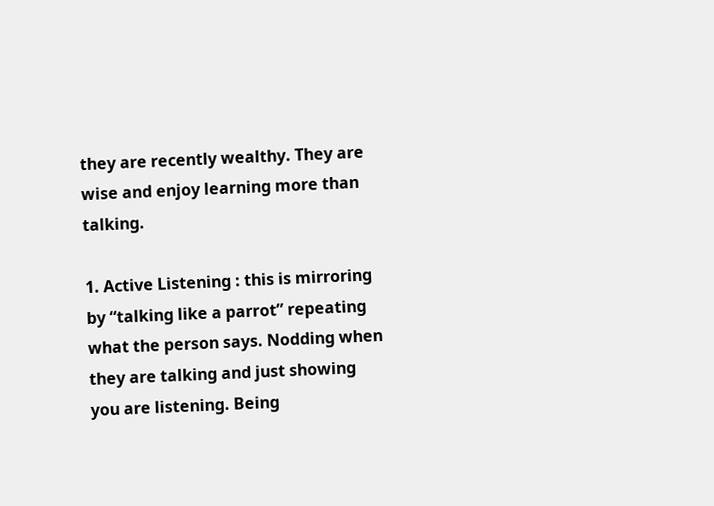they are recently wealthy. They are wise and enjoy learning more than talking.

1. Active Listening : this is mirroring by “talking like a parrot” repeating what the person says. Nodding when they are talking and just showing you are listening. Being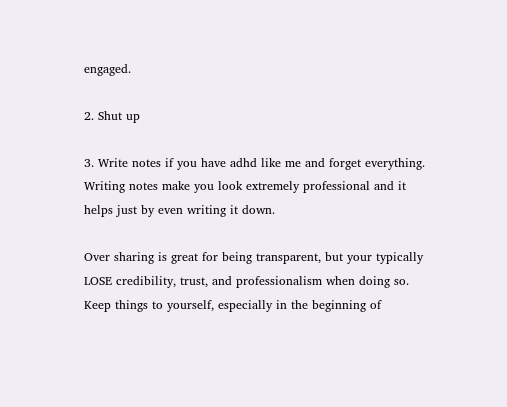engaged.

2. Shut up

3. Write notes if you have adhd like me and forget everything. Writing notes make you look extremely professional and it helps just by even writing it down.

Over sharing is great for being transparent, but your typically LOSE credibility, trust, and professionalism when doing so. Keep things to yourself, especially in the beginning of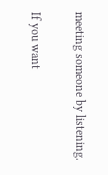meeting someone by listening.

If you want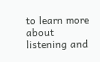to learn more about listening and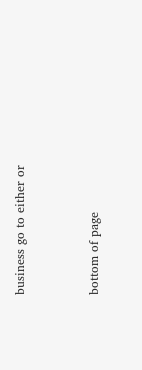business go to either or


bottom of page